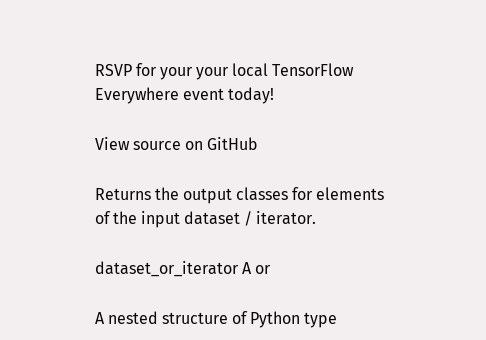RSVP for your your local TensorFlow Everywhere event today!

View source on GitHub

Returns the output classes for elements of the input dataset / iterator.

dataset_or_iterator A or

A nested structure of Python type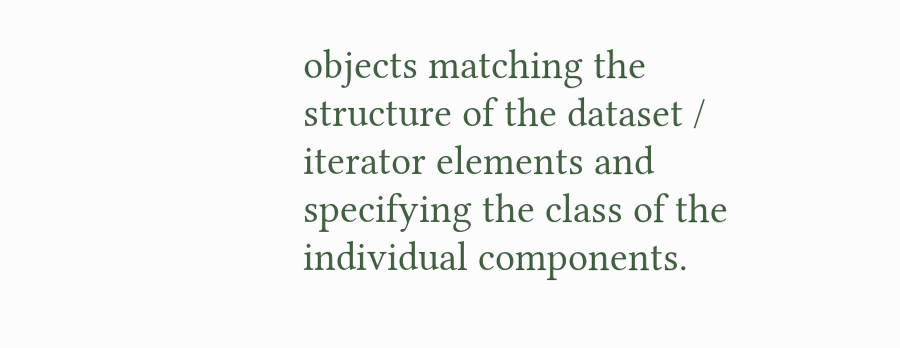objects matching the structure of the dataset / iterator elements and specifying the class of the individual components.